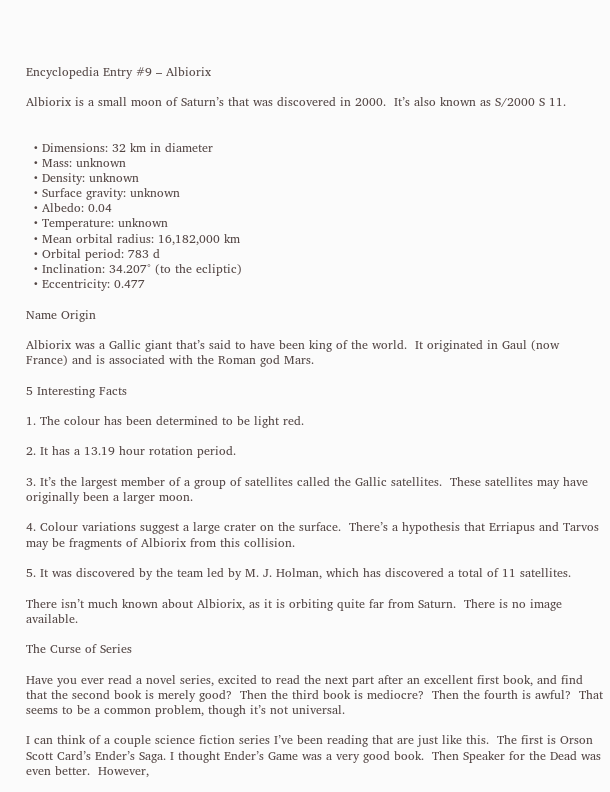Encyclopedia Entry #9 – Albiorix

Albiorix is a small moon of Saturn’s that was discovered in 2000.  It’s also known as S/2000 S 11.


  • Dimensions: 32 km in diameter
  • Mass: unknown
  • Density: unknown
  • Surface gravity: unknown
  • Albedo: 0.04
  • Temperature: unknown
  • Mean orbital radius: 16,182,000 km
  • Orbital period: 783 d
  • Inclination: 34.207° (to the ecliptic)
  • Eccentricity: 0.477

Name Origin

Albiorix was a Gallic giant that’s said to have been king of the world.  It originated in Gaul (now France) and is associated with the Roman god Mars.

5 Interesting Facts

1. The colour has been determined to be light red.

2. It has a 13.19 hour rotation period.

3. It’s the largest member of a group of satellites called the Gallic satellites.  These satellites may have originally been a larger moon.

4. Colour variations suggest a large crater on the surface.  There’s a hypothesis that Erriapus and Tarvos may be fragments of Albiorix from this collision.

5. It was discovered by the team led by M. J. Holman, which has discovered a total of 11 satellites.

There isn’t much known about Albiorix, as it is orbiting quite far from Saturn.  There is no image available.

The Curse of Series

Have you ever read a novel series, excited to read the next part after an excellent first book, and find that the second book is merely good?  Then the third book is mediocre?  Then the fourth is awful?  That seems to be a common problem, though it’s not universal.

I can think of a couple science fiction series I’ve been reading that are just like this.  The first is Orson Scott Card’s Ender’s Saga. I thought Ender’s Game was a very good book.  Then Speaker for the Dead was even better.  However,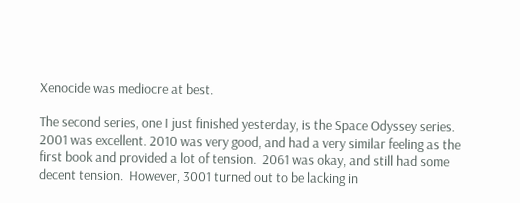Xenocide was mediocre at best.

The second series, one I just finished yesterday, is the Space Odyssey series.  2001 was excellent. 2010 was very good, and had a very similar feeling as the first book and provided a lot of tension.  2061 was okay, and still had some decent tension.  However, 3001 turned out to be lacking in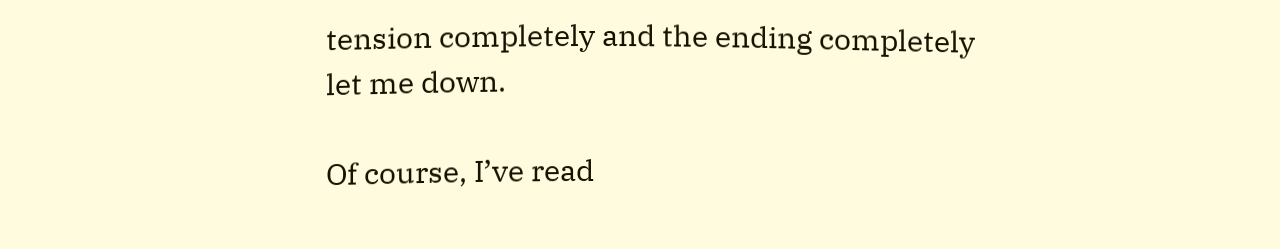tension completely and the ending completely let me down.

Of course, I’ve read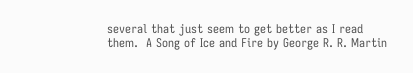several that just seem to get better as I read them.  A Song of Ice and Fire by George R. R. Martin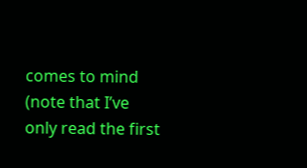comes to mind (note that I’ve only read the first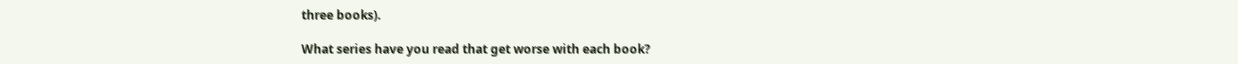three books).

What series have you read that get worse with each book?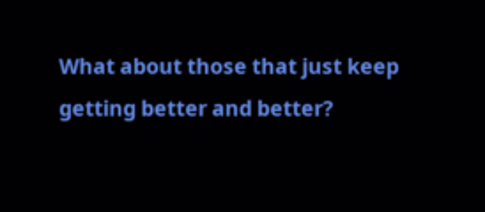What about those that just keep getting better and better?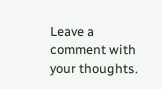Leave a comment with your thoughts.